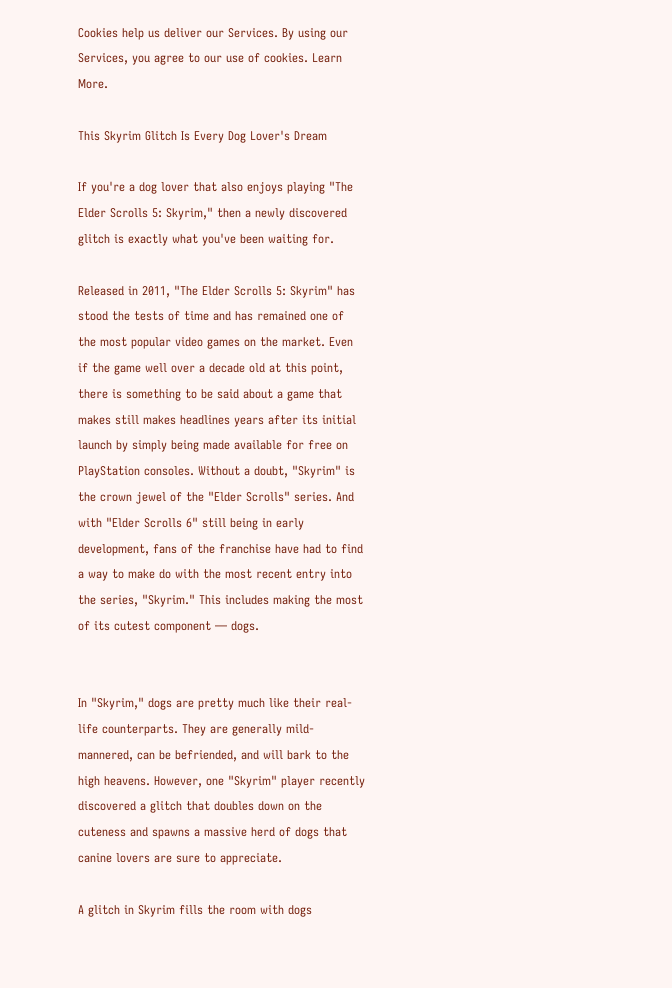Cookies help us deliver our Services. By using our Services, you agree to our use of cookies. Learn More.

This Skyrim Glitch Is Every Dog Lover's Dream

If you're a dog lover that also enjoys playing "The Elder Scrolls 5: Skyrim," then a newly discovered glitch is exactly what you've been waiting for.

Released in 2011, "The Elder Scrolls 5: Skyrim" has stood the tests of time and has remained one of the most popular video games on the market. Even if the game well over a decade old at this point, there is something to be said about a game that makes still makes headlines years after its initial launch by simply being made available for free on PlayStation consoles. Without a doubt, "Skyrim" is the crown jewel of the "Elder Scrolls" series. And with "Elder Scrolls 6" still being in early development, fans of the franchise have had to find a way to make do with the most recent entry into the series, "Skyrim." This includes making the most of its cutest component — dogs.


In "Skyrim," dogs are pretty much like their real-life counterparts. They are generally mild-mannered, can be befriended, and will bark to the high heavens. However, one "Skyrim" player recently discovered a glitch that doubles down on the cuteness and spawns a massive herd of dogs that canine lovers are sure to appreciate.

A glitch in Skyrim fills the room with dogs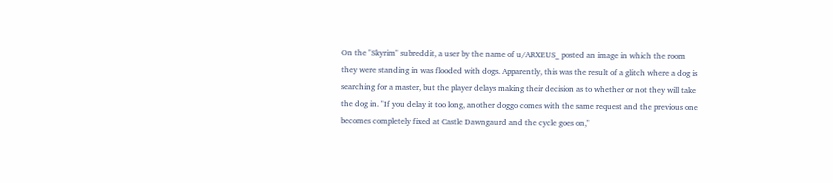On the "Skyrim" subreddit, a user by the name of u/ARXEUS_ posted an image in which the room they were standing in was flooded with dogs. Apparently, this was the result of a glitch where a dog is searching for a master, but the player delays making their decision as to whether or not they will take the dog in. "If you delay it too long, another doggo comes with the same request and the previous one becomes completely fixed at Castle Dawngaurd and the cycle goes on,"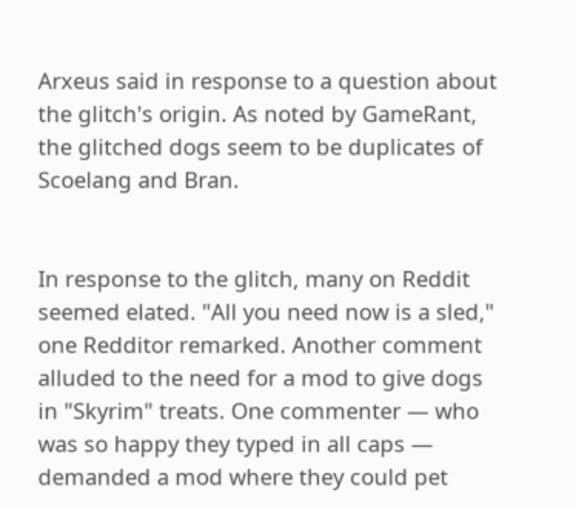Arxeus said in response to a question about the glitch's origin. As noted by GameRant, the glitched dogs seem to be duplicates of Scoelang and Bran.


In response to the glitch, many on Reddit seemed elated. "All you need now is a sled," one Redditor remarked. Another comment alluded to the need for a mod to give dogs in "Skyrim" treats. One commenter — who was so happy they typed in all caps — demanded a mod where they could pet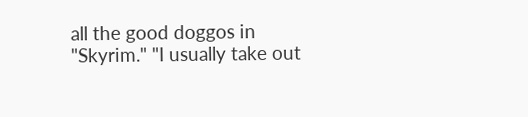all the good doggos in "Skyrim." "I usually take out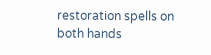restoration spells on both hands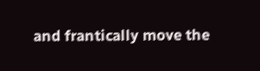and frantically move the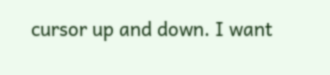cursor up and down. I want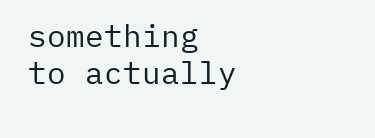something to actually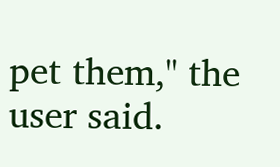pet them," the user said.